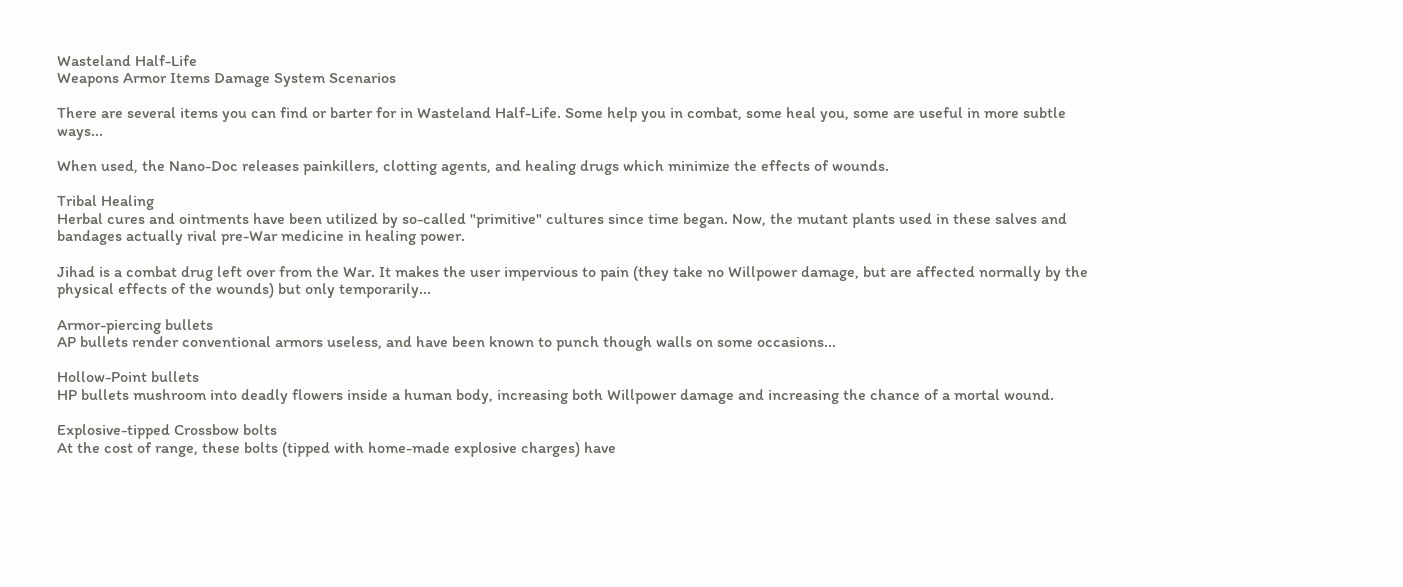Wasteland Half-Life
Weapons Armor Items Damage System Scenarios

There are several items you can find or barter for in Wasteland Half-Life. Some help you in combat, some heal you, some are useful in more subtle ways...

When used, the Nano-Doc releases painkillers, clotting agents, and healing drugs which minimize the effects of wounds.

Tribal Healing
Herbal cures and ointments have been utilized by so-called "primitive" cultures since time began. Now, the mutant plants used in these salves and bandages actually rival pre-War medicine in healing power.

Jihad is a combat drug left over from the War. It makes the user impervious to pain (they take no Willpower damage, but are affected normally by the physical effects of the wounds) but only temporarily...

Armor-piercing bullets
AP bullets render conventional armors useless, and have been known to punch though walls on some occasions...

Hollow-Point bullets
HP bullets mushroom into deadly flowers inside a human body, increasing both Willpower damage and increasing the chance of a mortal wound.

Explosive-tipped Crossbow bolts
At the cost of range, these bolts (tipped with home-made explosive charges) have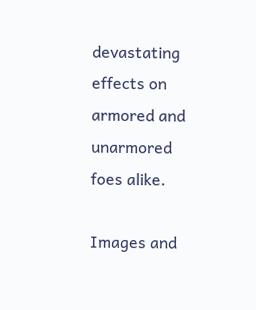devastating effects on armored and unarmored foes alike.

Images and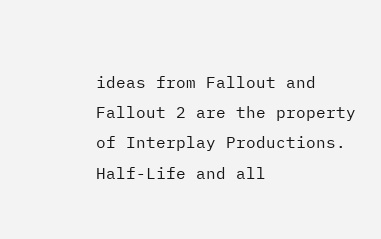ideas from Fallout and Fallout 2 are the property of Interplay Productions.
Half-Life and all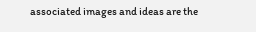associated images and ideas are the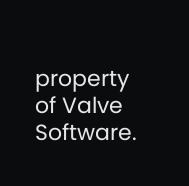property of Valve Software.